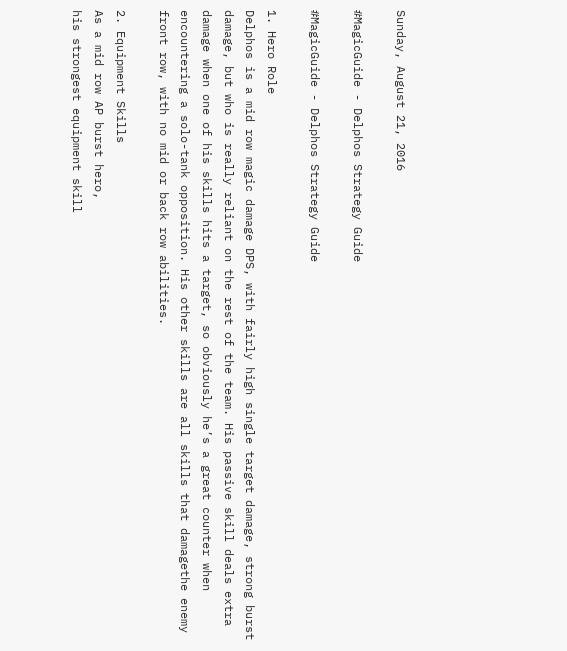Sunday, August 21, 2016

#MagicGuide - Delphos Strategy Guide

#MagicGuide - Delphos Strategy Guide

1. Hero Role
Delphos is a mid row magic damage DPS, with fairly high single target damage, strong burst damage, but who is really reliant on the rest of the team. His passive skill deals extra damage when one of his skills hits a target, so obviously he’s a great counter when encountering a solo-tank opposition. His other skills are all skills that damagethe enemy front row, with no mid or back row abilities.

2. Equipment Skills
As a mid row AP burst hero,
his strongest equipment skill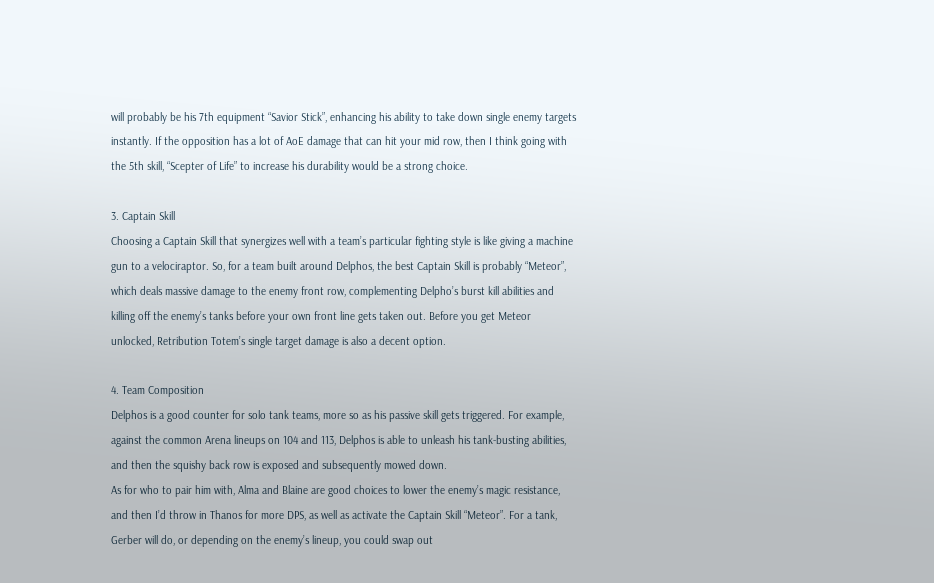will probably be his 7th equipment “Savior Stick”, enhancing his ability to take down single enemy targets instantly. If the opposition has a lot of AoE damage that can hit your mid row, then I think going with the 5th skill, “Scepter of Life” to increase his durability would be a strong choice.

3. Captain Skill
Choosing a Captain Skill that synergizes well with a team’s particular fighting style is like giving a machine gun to a velociraptor. So, for a team built around Delphos, the best Captain Skill is probably “Meteor”, which deals massive damage to the enemy front row, complementing Delpho’s burst kill abilities and killing off the enemy’s tanks before your own front line gets taken out. Before you get Meteor unlocked, Retribution Totem’s single target damage is also a decent option.

4. Team Composition
Delphos is a good counter for solo tank teams, more so as his passive skill gets triggered. For example, against the common Arena lineups on 104 and 113, Delphos is able to unleash his tank-busting abilities, and then the squishy back row is exposed and subsequently mowed down.
As for who to pair him with, Alma and Blaine are good choices to lower the enemy’s magic resistance, and then I’d throw in Thanos for more DPS, as well as activate the Captain Skill “Meteor”. For a tank, Gerber will do, or depending on the enemy’s lineup, you could swap out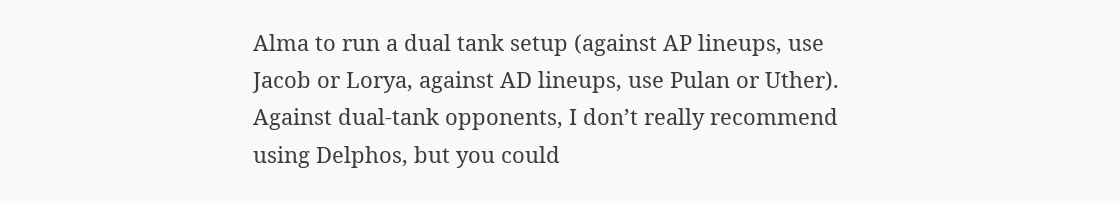Alma to run a dual tank setup (against AP lineups, use Jacob or Lorya, against AD lineups, use Pulan or Uther).
Against dual-tank opponents, I don’t really recommend using Delphos, but you could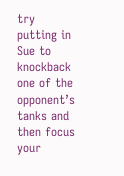try putting in Sue to knockback one of the opponent’s tanks and then focus your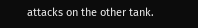attacks on the other tank.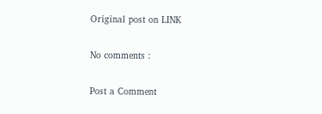Original post on LINK

No comments :

Post a Comment